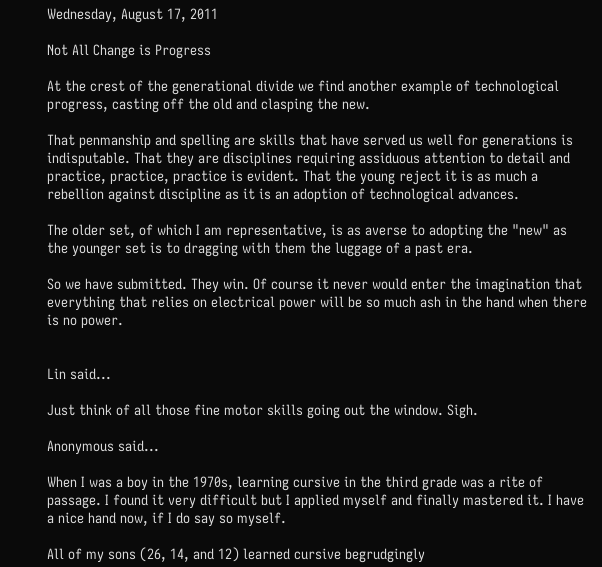Wednesday, August 17, 2011

Not All Change is Progress

At the crest of the generational divide we find another example of technological progress, casting off the old and clasping the new.

That penmanship and spelling are skills that have served us well for generations is indisputable. That they are disciplines requiring assiduous attention to detail and practice, practice, practice is evident. That the young reject it is as much a rebellion against discipline as it is an adoption of technological advances.

The older set, of which I am representative, is as averse to adopting the "new" as the younger set is to dragging with them the luggage of a past era.

So we have submitted. They win. Of course it never would enter the imagination that everything that relies on electrical power will be so much ash in the hand when there is no power.


Lin said...

Just think of all those fine motor skills going out the window. Sigh.

Anonymous said...

When I was a boy in the 1970s, learning cursive in the third grade was a rite of passage. I found it very difficult but I applied myself and finally mastered it. I have a nice hand now, if I do say so myself.

All of my sons (26, 14, and 12) learned cursive begrudgingly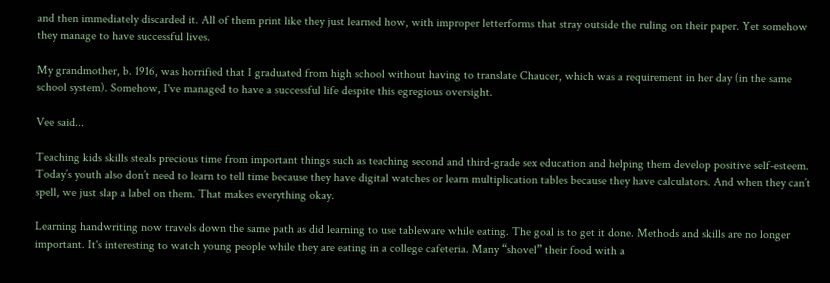and then immediately discarded it. All of them print like they just learned how, with improper letterforms that stray outside the ruling on their paper. Yet somehow they manage to have successful lives.

My grandmother, b. 1916, was horrified that I graduated from high school without having to translate Chaucer, which was a requirement in her day (in the same school system). Somehow, I've managed to have a successful life despite this egregious oversight.

Vee said...

Teaching kids skills steals precious time from important things such as teaching second and third-grade sex education and helping them develop positive self-esteem. Today’s youth also don’t need to learn to tell time because they have digital watches or learn multiplication tables because they have calculators. And when they can’t spell, we just slap a label on them. That makes everything okay.

Learning handwriting now travels down the same path as did learning to use tableware while eating. The goal is to get it done. Methods and skills are no longer important. It's interesting to watch young people while they are eating in a college cafeteria. Many “shovel” their food with a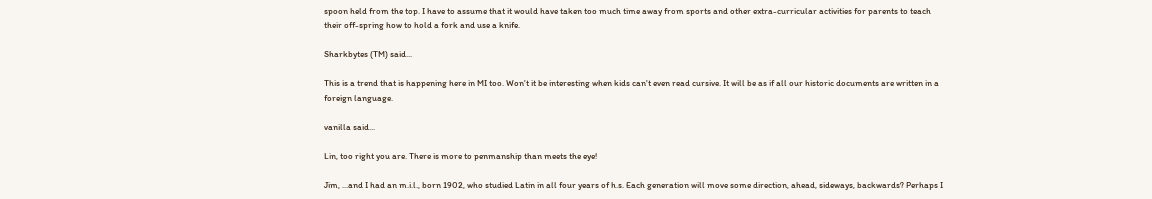spoon held from the top. I have to assume that it would have taken too much time away from sports and other extra-curricular activities for parents to teach their off-spring how to hold a fork and use a knife.

Sharkbytes (TM) said...

This is a trend that is happening here in MI too. Won't it be interesting when kids can't even read cursive. It will be as if all our historic documents are written in a foreign language.

vanilla said...

Lin, too right you are. There is more to penmanship than meets the eye!

Jim, ...and I had an m.i.l., born 1902, who studied Latin in all four years of h.s. Each generation will move some direction, ahead, sideways, backwards? Perhaps I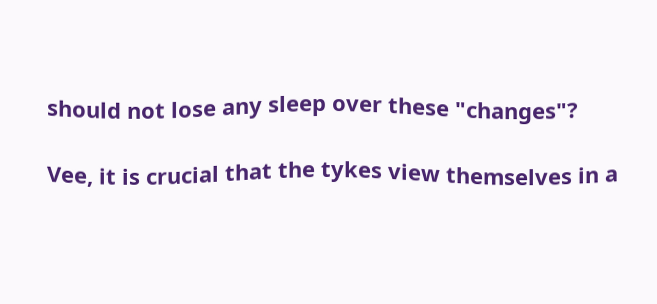should not lose any sleep over these "changes"?

Vee, it is crucial that the tykes view themselves in a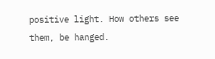positive light. How others see them, be hanged.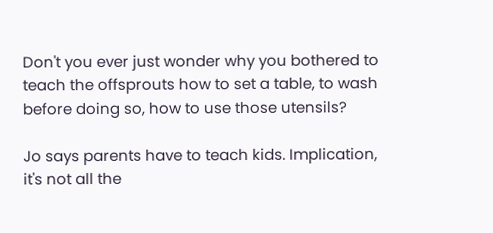Don't you ever just wonder why you bothered to teach the offsprouts how to set a table, to wash before doing so, how to use those utensils?

Jo says parents have to teach kids. Implication, it's not all the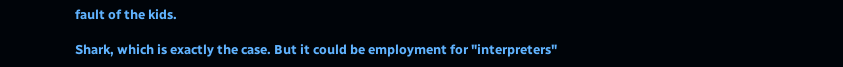fault of the kids.

Shark, which is exactly the case. But it could be employment for "interpreters"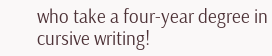who take a four-year degree in cursive writing!